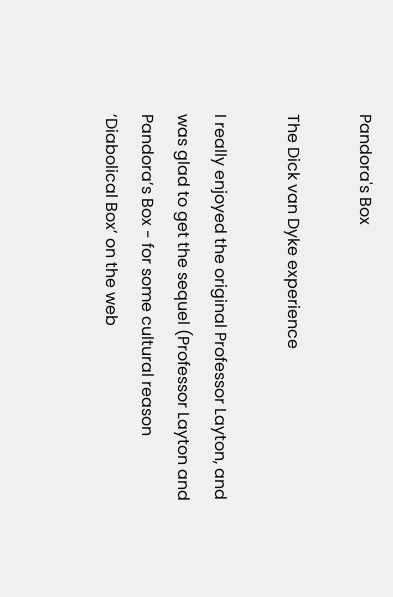Pandora's Box

The Dick van Dyke experience

I really enjoyed the original Professor Layton, and was glad to get the sequel (Professor Layton and Pandora’s Box - for some cultural reason ‘Diabolical Box’ on the web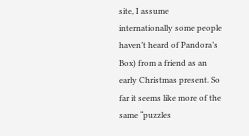site, I assume internationally some people haven’t heard of Pandora’s Box) from a friend as an early Christmas present. So far it seems like more of the same “puzzles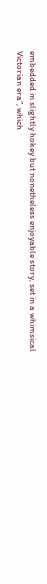embedded in slightly hokey but nonetheless enjoyable story, set in a whimsical Victorian era”, which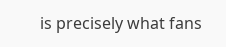is precisely what fans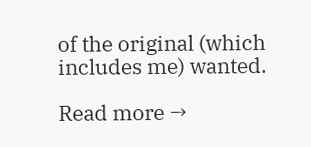of the original (which includes me) wanted.

Read more →